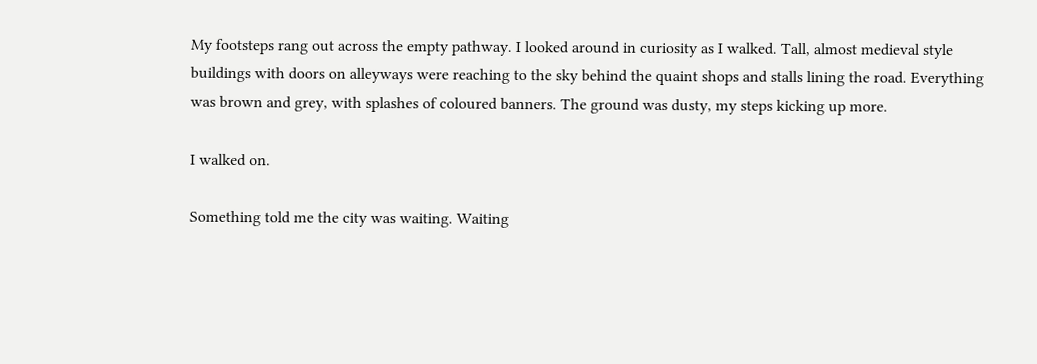My footsteps rang out across the empty pathway. I looked around in curiosity as I walked. Tall, almost medieval style buildings with doors on alleyways were reaching to the sky behind the quaint shops and stalls lining the road. Everything was brown and grey, with splashes of coloured banners. The ground was dusty, my steps kicking up more.

I walked on.

Something told me the city was waiting. Waiting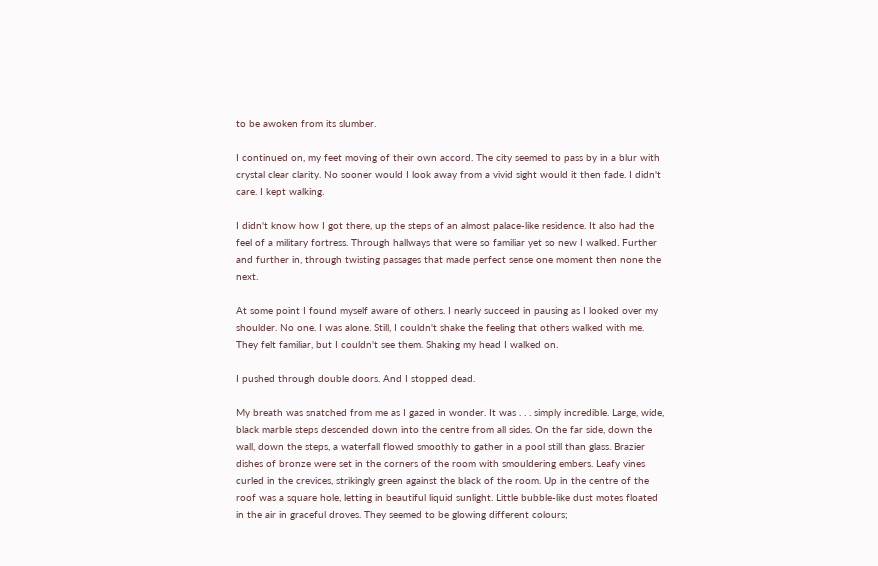to be awoken from its slumber.

I continued on, my feet moving of their own accord. The city seemed to pass by in a blur with crystal clear clarity. No sooner would I look away from a vivid sight would it then fade. I didn't care. I kept walking.

I didn't know how I got there, up the steps of an almost palace-like residence. It also had the feel of a military fortress. Through hallways that were so familiar yet so new I walked. Further and further in, through twisting passages that made perfect sense one moment then none the next.

At some point I found myself aware of others. I nearly succeed in pausing as I looked over my shoulder. No one. I was alone. Still, I couldn't shake the feeling that others walked with me. They felt familiar, but I couldn't see them. Shaking my head I walked on.

I pushed through double doors. And I stopped dead.

My breath was snatched from me as I gazed in wonder. It was . . . simply incredible. Large, wide, black marble steps descended down into the centre from all sides. On the far side, down the wall, down the steps, a waterfall flowed smoothly to gather in a pool still than glass. Brazier dishes of bronze were set in the corners of the room with smouldering embers. Leafy vines curled in the crevices, strikingly green against the black of the room. Up in the centre of the roof was a square hole, letting in beautiful liquid sunlight. Little bubble-like dust motes floated in the air in graceful droves. They seemed to be glowing different colours;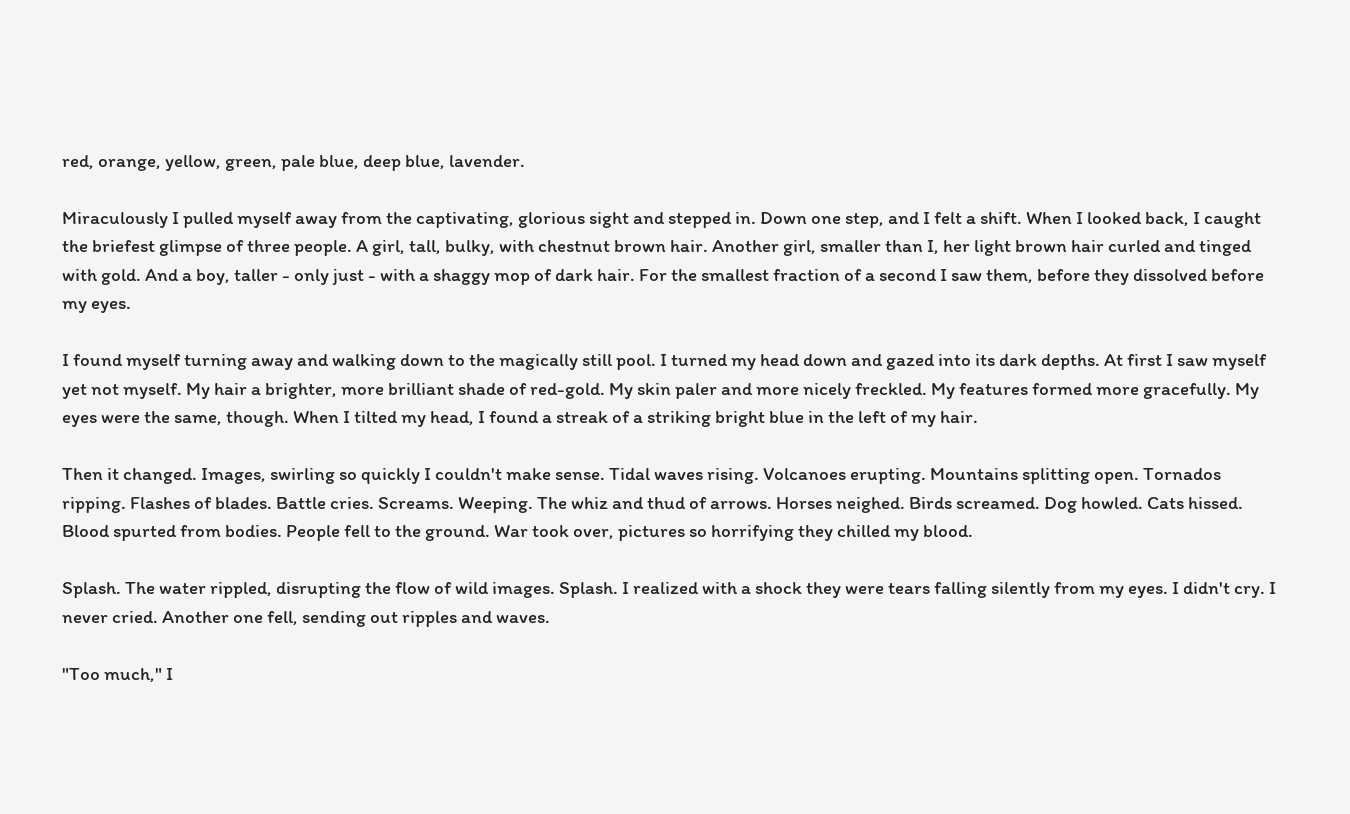red, orange, yellow, green, pale blue, deep blue, lavender.

Miraculously I pulled myself away from the captivating, glorious sight and stepped in. Down one step, and I felt a shift. When I looked back, I caught the briefest glimpse of three people. A girl, tall, bulky, with chestnut brown hair. Another girl, smaller than I, her light brown hair curled and tinged with gold. And a boy, taller - only just - with a shaggy mop of dark hair. For the smallest fraction of a second I saw them, before they dissolved before my eyes.

I found myself turning away and walking down to the magically still pool. I turned my head down and gazed into its dark depths. At first I saw myself yet not myself. My hair a brighter, more brilliant shade of red-gold. My skin paler and more nicely freckled. My features formed more gracefully. My eyes were the same, though. When I tilted my head, I found a streak of a striking bright blue in the left of my hair.

Then it changed. Images, swirling so quickly I couldn't make sense. Tidal waves rising. Volcanoes erupting. Mountains splitting open. Tornados ripping. Flashes of blades. Battle cries. Screams. Weeping. The whiz and thud of arrows. Horses neighed. Birds screamed. Dog howled. Cats hissed. Blood spurted from bodies. People fell to the ground. War took over, pictures so horrifying they chilled my blood.

Splash. The water rippled, disrupting the flow of wild images. Splash. I realized with a shock they were tears falling silently from my eyes. I didn't cry. I never cried. Another one fell, sending out ripples and waves.

"Too much," I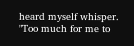heard myself whisper. "Too much for me to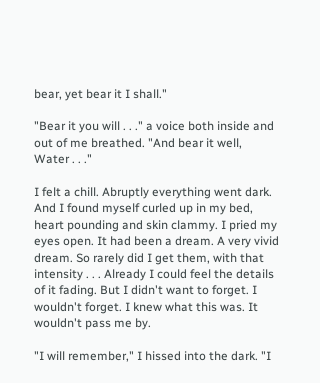bear, yet bear it I shall."

"Bear it you will . . ." a voice both inside and out of me breathed. "And bear it well, Water . . ."

I felt a chill. Abruptly everything went dark. And I found myself curled up in my bed, heart pounding and skin clammy. I pried my eyes open. It had been a dream. A very vivid dream. So rarely did I get them, with that intensity . . . Already I could feel the details of it fading. But I didn't want to forget. I wouldn't forget. I knew what this was. It wouldn't pass me by.

"I will remember," I hissed into the dark. "I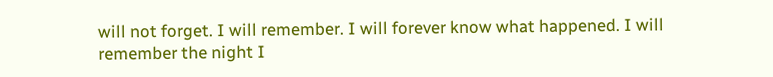will not forget. I will remember. I will forever know what happened. I will remember the night I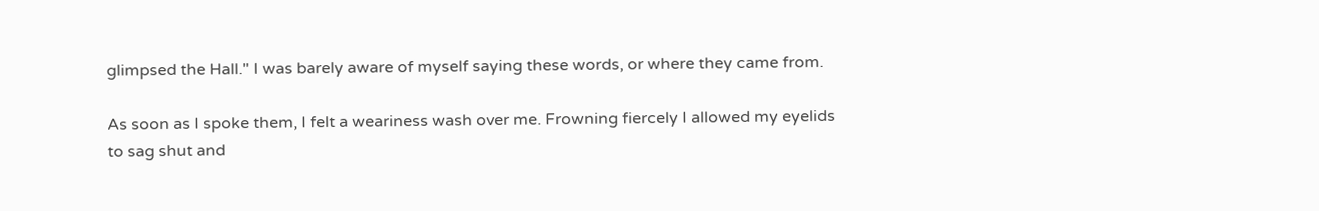glimpsed the Hall." I was barely aware of myself saying these words, or where they came from.

As soon as I spoke them, I felt a weariness wash over me. Frowning fiercely I allowed my eyelids to sag shut and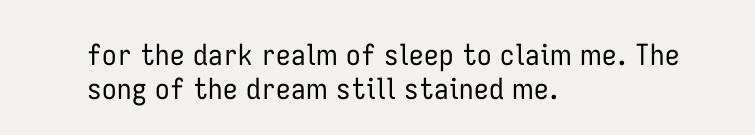for the dark realm of sleep to claim me. The song of the dream still stained me.